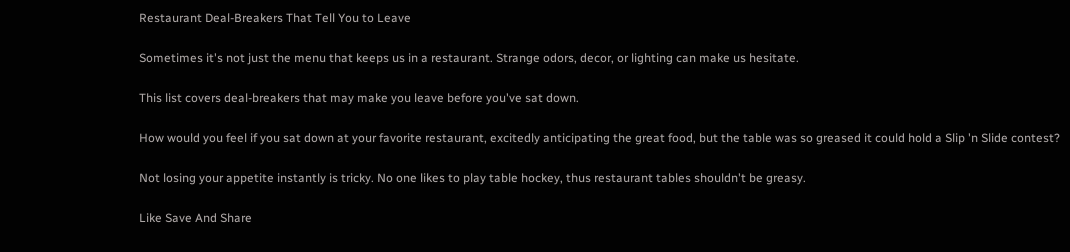Restaurant Deal-Breakers That Tell You to Leave

Sometimes it's not just the menu that keeps us in a restaurant. Strange odors, decor, or lighting can make us hesitate.

This list covers deal-breakers that may make you leave before you've sat down.

How would you feel if you sat down at your favorite restaurant, excitedly anticipating the great food, but the table was so greased it could hold a Slip 'n Slide contest?

Not losing your appetite instantly is tricky. No one likes to play table hockey, thus restaurant tables shouldn't be greasy.

Like Save And Share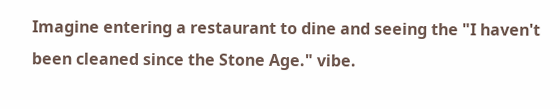Imagine entering a restaurant to dine and seeing the "I haven't been cleaned since the Stone Age." vibe.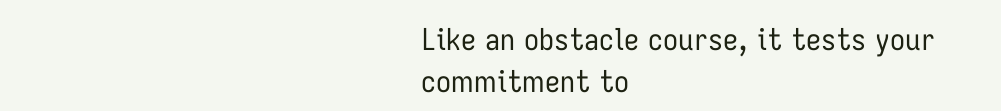Like an obstacle course, it tests your commitment to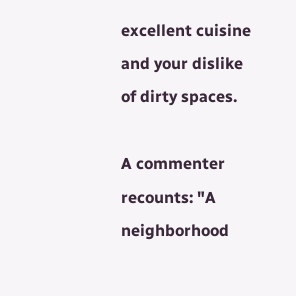excellent cuisine and your dislike of dirty spaces.

A commenter recounts: "A neighborhood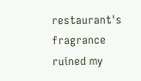restaurant's fragrance ruined my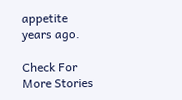appetite years ago.

Check For More Stories